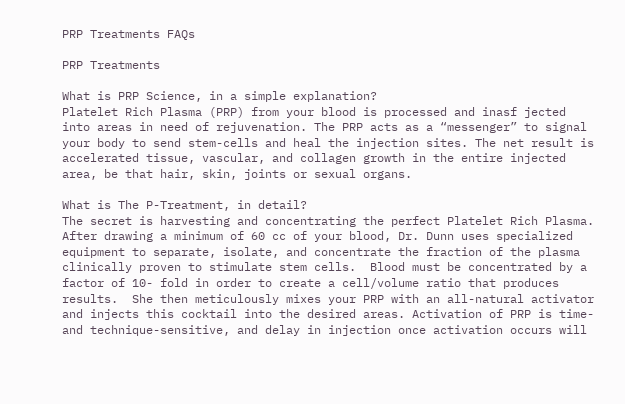PRP Treatments FAQs

PRP Treatments

What is PRP Science, in a simple explanation?
Platelet Rich Plasma (PRP) from your blood is processed and inasf jected into areas in need of rejuvenation. The PRP acts as a “messenger” to signal your body to send stem-cells and heal the injection sites. The net result is accelerated tissue, vascular, and collagen growth in the entire injected area, be that hair, skin, joints or sexual organs.

What is The P-Treatment, in detail?
The secret is harvesting and concentrating the perfect Platelet Rich Plasma.  After drawing a minimum of 60 cc of your blood, Dr. Dunn uses specialized equipment to separate, isolate, and concentrate the fraction of the plasma clinically proven to stimulate stem cells.  Blood must be concentrated by a factor of 10- fold in order to create a cell/volume ratio that produces results.  She then meticulously mixes your PRP with an all-natural activator and injects this cocktail into the desired areas. Activation of PRP is time- and technique-sensitive, and delay in injection once activation occurs will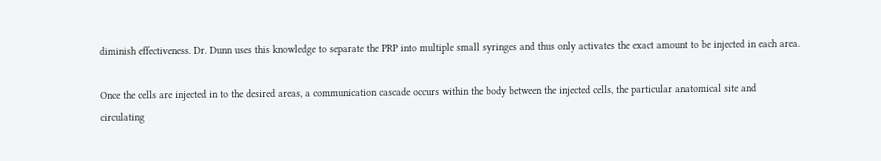diminish effectiveness. Dr. Dunn uses this knowledge to separate the PRP into multiple small syringes and thus only activates the exact amount to be injected in each area.

Once the cells are injected in to the desired areas, a communication cascade occurs within the body between the injected cells, the particular anatomical site and circulating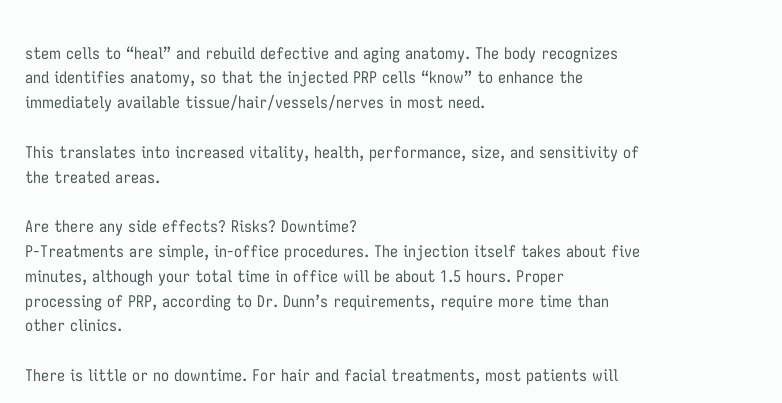stem cells to “heal” and rebuild defective and aging anatomy. The body recognizes and identifies anatomy, so that the injected PRP cells “know” to enhance the immediately available tissue/hair/vessels/nerves in most need.

This translates into increased vitality, health, performance, size, and sensitivity of the treated areas.

Are there any side effects? Risks? Downtime?
P-Treatments are simple, in-office procedures. The injection itself takes about five minutes, although your total time in office will be about 1.5 hours. Proper processing of PRP, according to Dr. Dunn’s requirements, require more time than other clinics.

There is little or no downtime. For hair and facial treatments, most patients will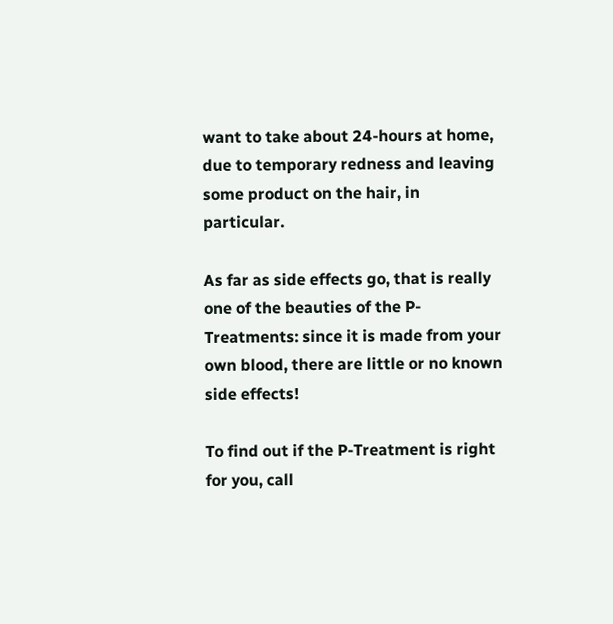want to take about 24-hours at home, due to temporary redness and leaving some product on the hair, in particular.

As far as side effects go, that is really one of the beauties of the P-Treatments: since it is made from your own blood, there are little or no known side effects!

To find out if the P-Treatment is right for you, call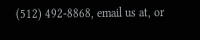(512) 492-8868, email us at, or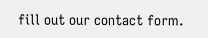fill out our contact form.